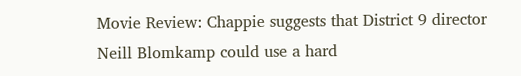Movie Review: Chappie suggests that District 9 director Neill Blomkamp could use a hard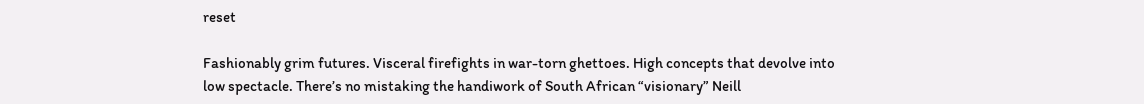reset

Fashionably grim futures. Visceral firefights in war-torn ghettoes. High concepts that devolve into low spectacle. There’s no mistaking the handiwork of South African “visionary” Neill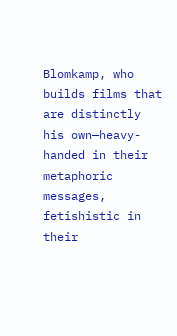Blomkamp, who builds films that are distinctly his own—heavy-handed in their metaphoric messages, fetishistic in their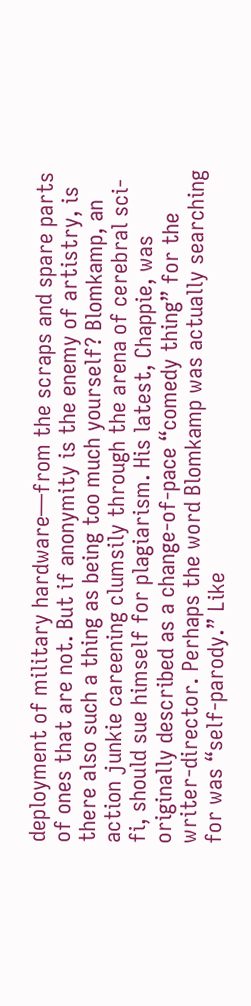deployment of military hardware—from the scraps and spare parts of ones that are not. But if anonymity is the enemy of artistry, is there also such a thing as being too much yourself? Blomkamp, an action junkie careening clumsily through the arena of cerebral sci-fi, should sue himself for plagiarism. His latest, Chappie, was originally described as a change-of-pace “comedy thing” for the writer-director. Perhaps the word Blomkamp was actually searching for was “self-parody.” Like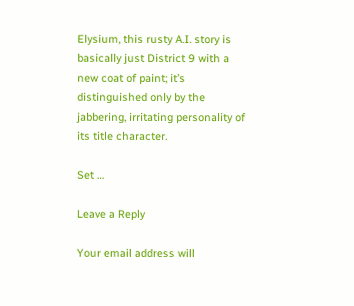Elysium, this rusty A.I. story is basically just District 9 with a new coat of paint; it’s distinguished only by the jabbering, irritating personality of its title character.

Set …

Leave a Reply

Your email address will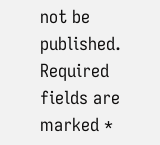not be published. Required fields are marked *